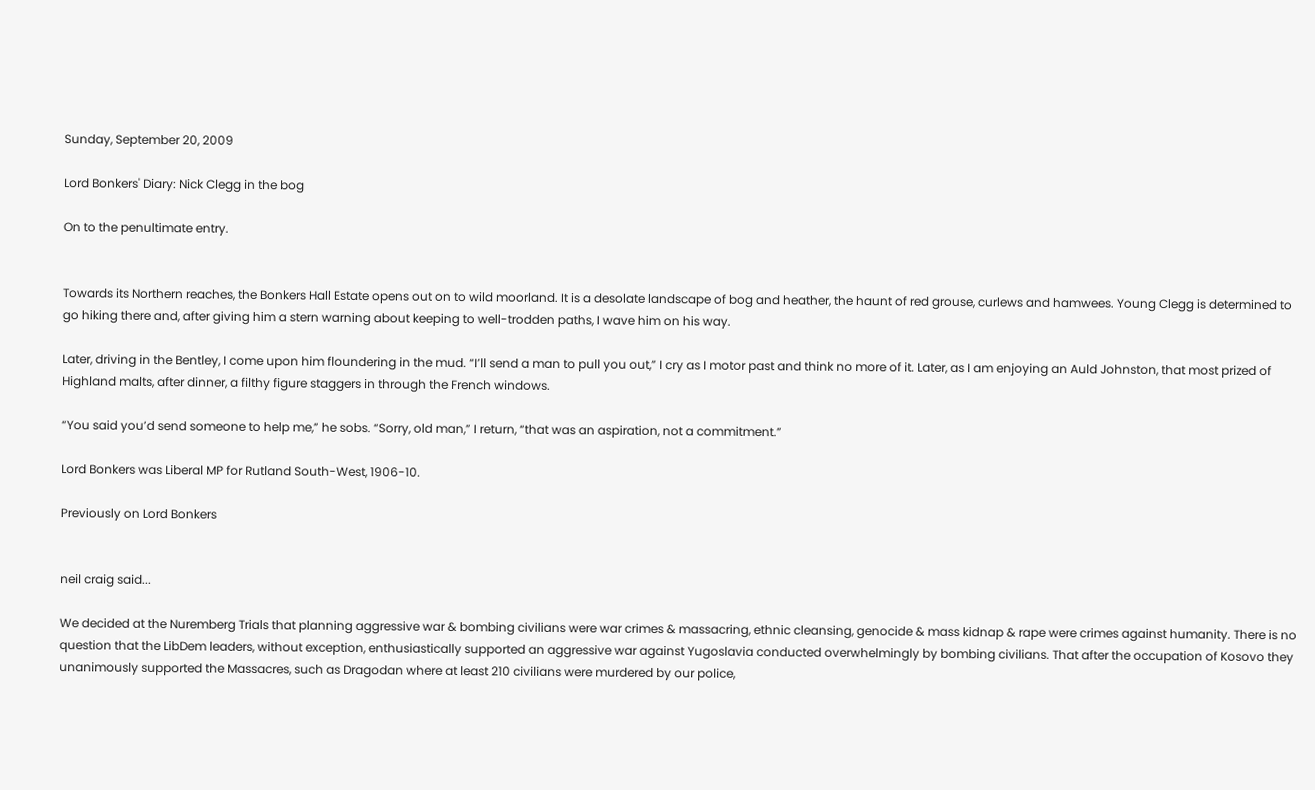Sunday, September 20, 2009

Lord Bonkers' Diary: Nick Clegg in the bog

On to the penultimate entry.


Towards its Northern reaches, the Bonkers Hall Estate opens out on to wild moorland. It is a desolate landscape of bog and heather, the haunt of red grouse, curlews and hamwees. Young Clegg is determined to go hiking there and, after giving him a stern warning about keeping to well-trodden paths, I wave him on his way.

Later, driving in the Bentley, I come upon him floundering in the mud. “I’ll send a man to pull you out,” I cry as I motor past and think no more of it. Later, as I am enjoying an Auld Johnston, that most prized of Highland malts, after dinner, a filthy figure staggers in through the French windows.

“You said you’d send someone to help me,” he sobs. “Sorry, old man,” I return, “that was an aspiration, not a commitment.”

Lord Bonkers was Liberal MP for Rutland South-West, 1906-10.

Previously on Lord Bonkers


neil craig said...

We decided at the Nuremberg Trials that planning aggressive war & bombing civilians were war crimes & massacring, ethnic cleansing, genocide & mass kidnap & rape were crimes against humanity. There is no question that the LibDem leaders, without exception, enthusiastically supported an aggressive war against Yugoslavia conducted overwhelmingly by bombing civilians. That after the occupation of Kosovo they unanimously supported the Massacres, such as Dragodan where at least 210 civilians were murdered by our police,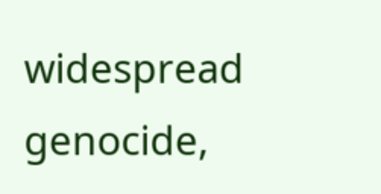widespread genocide,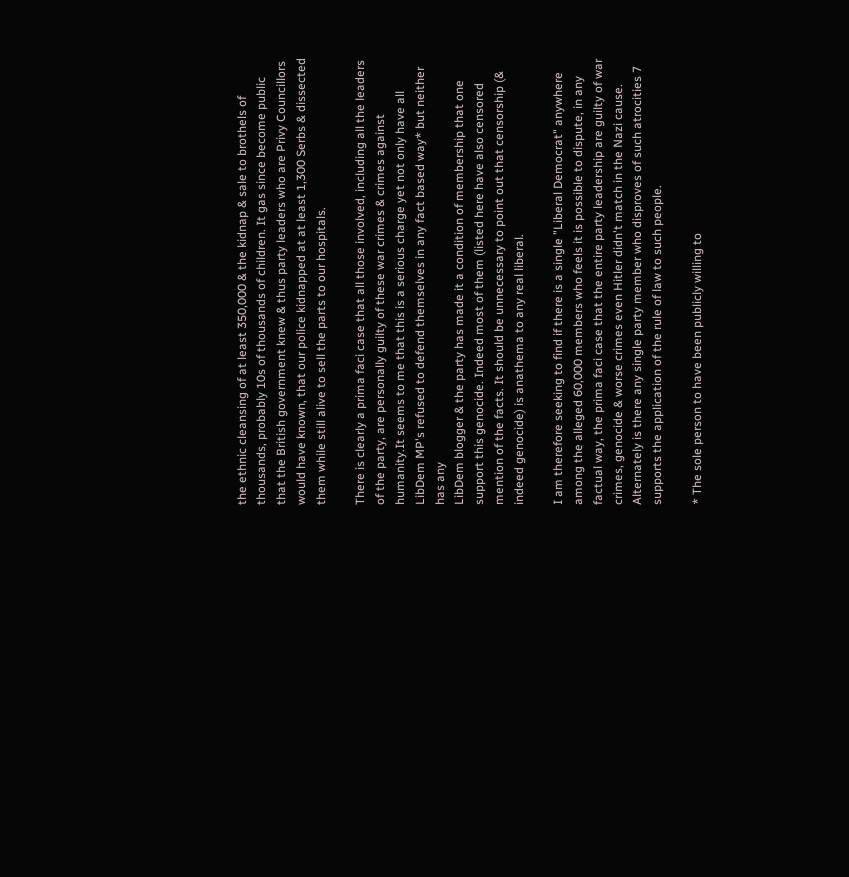the ethnic cleansing of at least 350,000 & the kidnap & sale to brothels of thousands, probably 10s of thousands of children. It gas since become public that the British government knew & thus party leaders who are Privy Councillors would have known, that our police kidnapped at at least 1,300 Serbs & dissected them while still alive to sell the parts to our hospitals.

There is clearly a prima faci case that all those involved, including all the leaders of the party, are personally guilty of these war crimes & crimes against humanity.It seems to me that this is a serious charge yet not only have all LibDem MP's refused to defend themselves in any fact based way* but neither has any
LibDem blogger & the party has made it a condition of membership that one support this genocide. Indeed most of them (listed here have also censored mention of the facts. It should be unnecessary to point out that censorship (& indeed genocide) is anathema to any real liberal.

I am therefore seeking to find if there is a single "Liberal Democrat" anywhere among the alleged 60,000 members who feels it is possible to dispute, in any factual way, the prima faci case that the entire party leadership are guilty of war crimes, genocide & worse crimes even Hitler didn't match in the Nazi cause. Alternately is there any single party member who disproves of such atrocities 7 supports the application of the rule of law to such people.

* The sole person to have been publicly willing to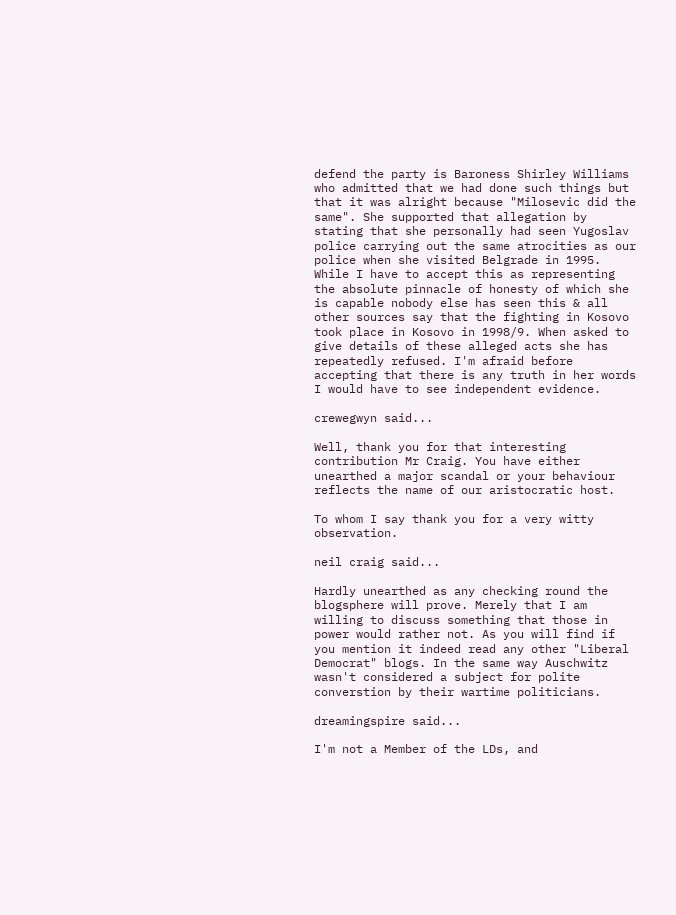defend the party is Baroness Shirley Williams who admitted that we had done such things but that it was alright because "Milosevic did the same". She supported that allegation by stating that she personally had seen Yugoslav police carrying out the same atrocities as our police when she visited Belgrade in 1995. While I have to accept this as representing the absolute pinnacle of honesty of which she is capable nobody else has seen this & all other sources say that the fighting in Kosovo took place in Kosovo in 1998/9. When asked to give details of these alleged acts she has repeatedly refused. I'm afraid before accepting that there is any truth in her words I would have to see independent evidence.

crewegwyn said...

Well, thank you for that interesting contribution Mr Craig. You have either unearthed a major scandal or your behaviour reflects the name of our aristocratic host.

To whom I say thank you for a very witty observation.

neil craig said...

Hardly unearthed as any checking round the blogsphere will prove. Merely that I am willing to discuss something that those in power would rather not. As you will find if you mention it indeed read any other "Liberal Democrat" blogs. In the same way Auschwitz wasn't considered a subject for polite converstion by their wartime politicians.

dreamingspire said...

I'm not a Member of the LDs, and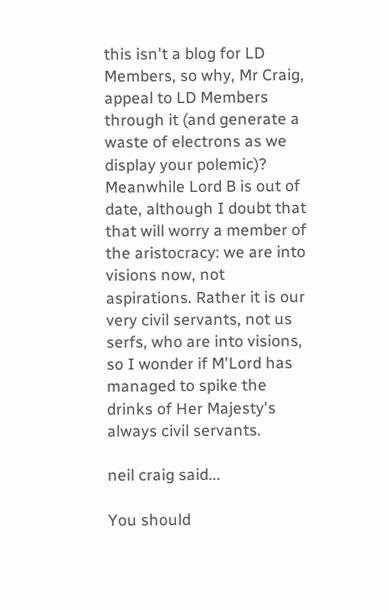this isn't a blog for LD Members, so why, Mr Craig, appeal to LD Members through it (and generate a waste of electrons as we display your polemic)?
Meanwhile Lord B is out of date, although I doubt that that will worry a member of the aristocracy: we are into visions now, not aspirations. Rather it is our very civil servants, not us serfs, who are into visions, so I wonder if M'Lord has managed to spike the drinks of Her Majesty's always civil servants.

neil craig said...

You should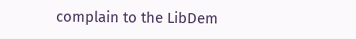complain to the LibDem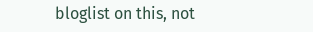bloglist on this, not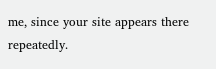me, since your site appears there repeatedly.